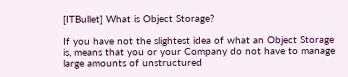[ITBullet] What is Object Storage?

If you have not the slightest idea of what an Object Storage is, means that you or your Company do not have to manage large amounts of unstructured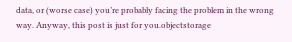data, or (worse case) you’re probably facing the problem in the wrong way. Anyway, this post is just for you.objectstorage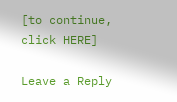[to continue, click HERE]

Leave a Reply